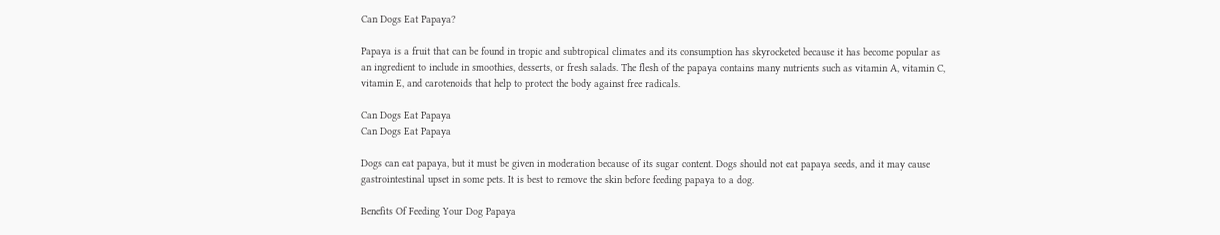Can Dogs Eat Papaya?

Papaya is a fruit that can be found in tropic and subtropical climates and its consumption has skyrocketed because it has become popular as an ingredient to include in smoothies, desserts, or fresh salads. The flesh of the papaya contains many nutrients such as vitamin A, vitamin C, vitamin E, and carotenoids that help to protect the body against free radicals.

Can Dogs Eat Papaya
Can Dogs Eat Papaya

Dogs can eat papaya, but it must be given in moderation because of its sugar content. Dogs should not eat papaya seeds, and it may cause gastrointestinal upset in some pets. It is best to remove the skin before feeding papaya to a dog.

Benefits Of Feeding Your Dog Papaya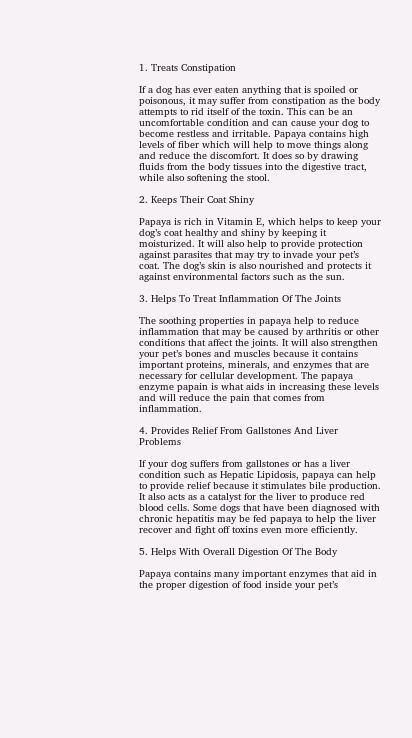1. Treats Constipation

If a dog has ever eaten anything that is spoiled or poisonous, it may suffer from constipation as the body attempts to rid itself of the toxin. This can be an uncomfortable condition and can cause your dog to become restless and irritable. Papaya contains high levels of fiber which will help to move things along and reduce the discomfort. It does so by drawing fluids from the body tissues into the digestive tract, while also softening the stool.

2. Keeps Their Coat Shiny

Papaya is rich in Vitamin E, which helps to keep your dog’s coat healthy and shiny by keeping it moisturized. It will also help to provide protection against parasites that may try to invade your pet’s coat. The dog’s skin is also nourished and protects it against environmental factors such as the sun.

3. Helps To Treat Inflammation Of The Joints

The soothing properties in papaya help to reduce inflammation that may be caused by arthritis or other conditions that affect the joints. It will also strengthen your pet’s bones and muscles because it contains important proteins, minerals, and enzymes that are necessary for cellular development. The papaya enzyme papain is what aids in increasing these levels and will reduce the pain that comes from inflammation.

4. Provides Relief From Gallstones And Liver Problems

If your dog suffers from gallstones or has a liver condition such as Hepatic Lipidosis, papaya can help to provide relief because it stimulates bile production. It also acts as a catalyst for the liver to produce red blood cells. Some dogs that have been diagnosed with chronic hepatitis may be fed papaya to help the liver recover and fight off toxins even more efficiently.

5. Helps With Overall Digestion Of The Body

Papaya contains many important enzymes that aid in the proper digestion of food inside your pet’s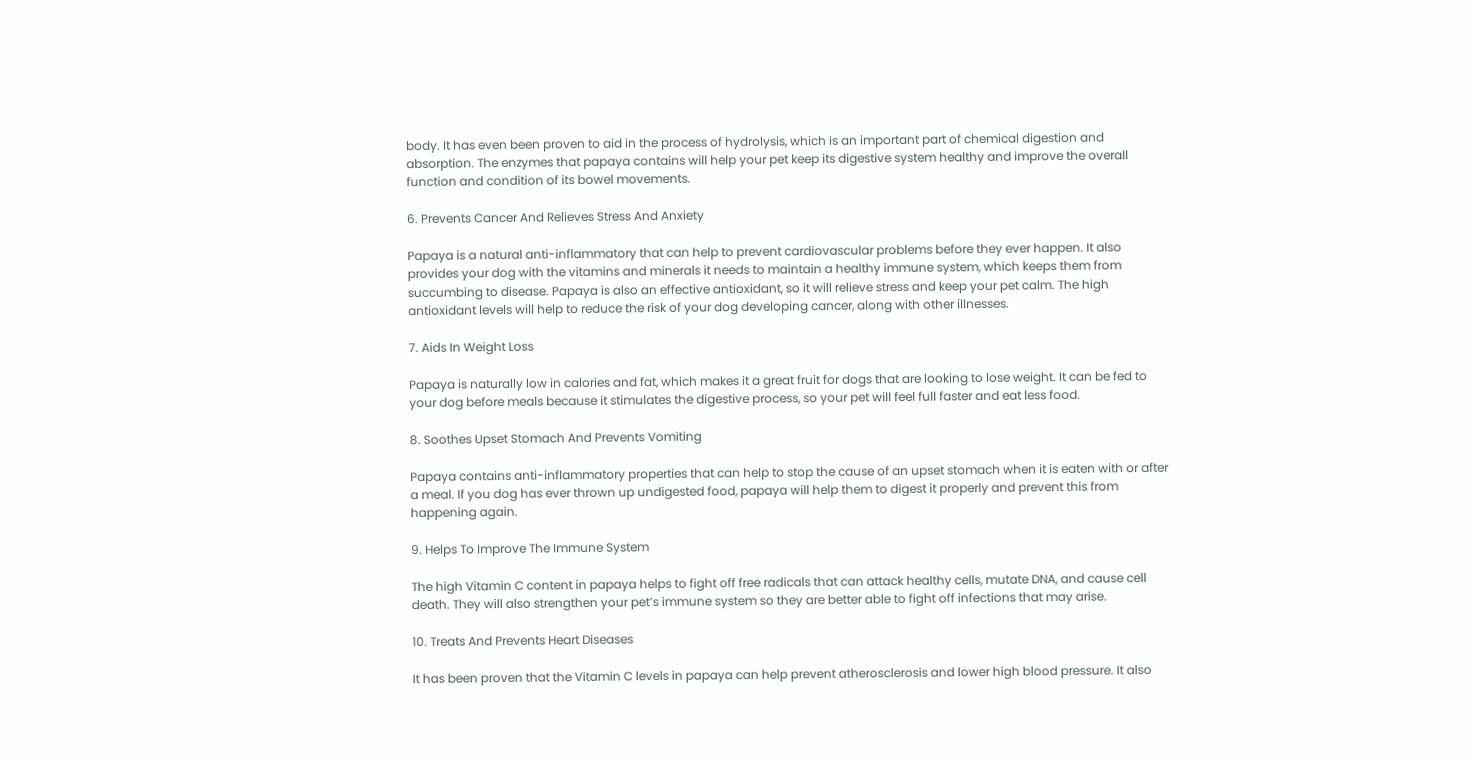body. It has even been proven to aid in the process of hydrolysis, which is an important part of chemical digestion and absorption. The enzymes that papaya contains will help your pet keep its digestive system healthy and improve the overall function and condition of its bowel movements.

6. Prevents Cancer And Relieves Stress And Anxiety

Papaya is a natural anti-inflammatory that can help to prevent cardiovascular problems before they ever happen. It also provides your dog with the vitamins and minerals it needs to maintain a healthy immune system, which keeps them from succumbing to disease. Papaya is also an effective antioxidant, so it will relieve stress and keep your pet calm. The high antioxidant levels will help to reduce the risk of your dog developing cancer, along with other illnesses.

7. Aids In Weight Loss

Papaya is naturally low in calories and fat, which makes it a great fruit for dogs that are looking to lose weight. It can be fed to your dog before meals because it stimulates the digestive process, so your pet will feel full faster and eat less food.

8. Soothes Upset Stomach And Prevents Vomiting

Papaya contains anti-inflammatory properties that can help to stop the cause of an upset stomach when it is eaten with or after a meal. If you dog has ever thrown up undigested food, papaya will help them to digest it properly and prevent this from happening again.

9. Helps To Improve The Immune System

The high Vitamin C content in papaya helps to fight off free radicals that can attack healthy cells, mutate DNA, and cause cell death. They will also strengthen your pet’s immune system so they are better able to fight off infections that may arise.

10. Treats And Prevents Heart Diseases

It has been proven that the Vitamin C levels in papaya can help prevent atherosclerosis and lower high blood pressure. It also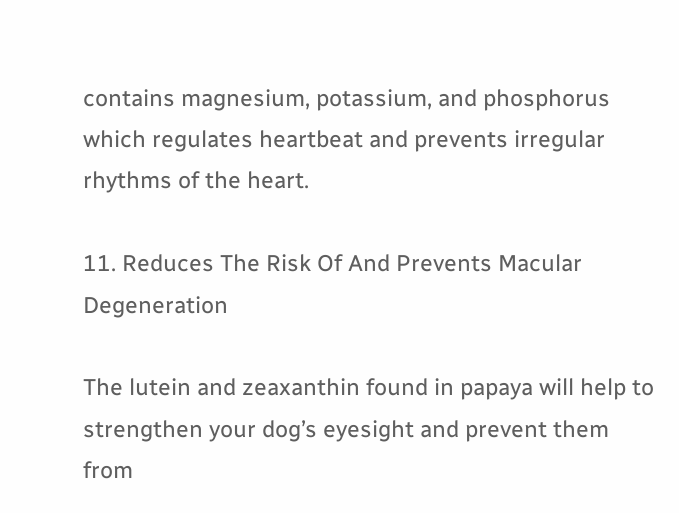contains magnesium, potassium, and phosphorus which regulates heartbeat and prevents irregular rhythms of the heart.

11. Reduces The Risk Of And Prevents Macular Degeneration

The lutein and zeaxanthin found in papaya will help to strengthen your dog’s eyesight and prevent them from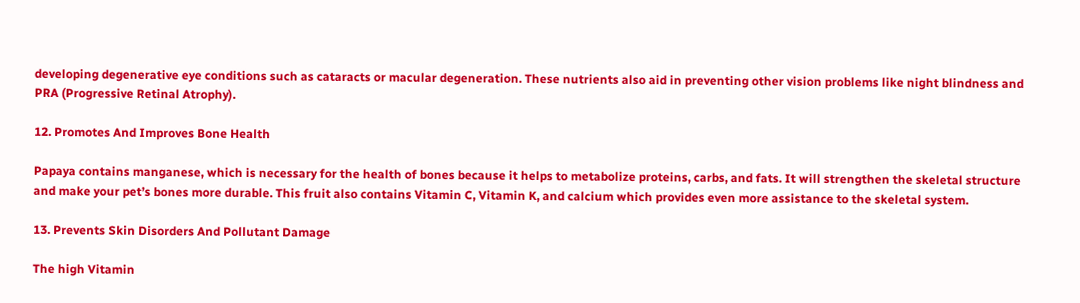developing degenerative eye conditions such as cataracts or macular degeneration. These nutrients also aid in preventing other vision problems like night blindness and PRA (Progressive Retinal Atrophy).

12. Promotes And Improves Bone Health

Papaya contains manganese, which is necessary for the health of bones because it helps to metabolize proteins, carbs, and fats. It will strengthen the skeletal structure and make your pet’s bones more durable. This fruit also contains Vitamin C, Vitamin K, and calcium which provides even more assistance to the skeletal system.

13. Prevents Skin Disorders And Pollutant Damage

The high Vitamin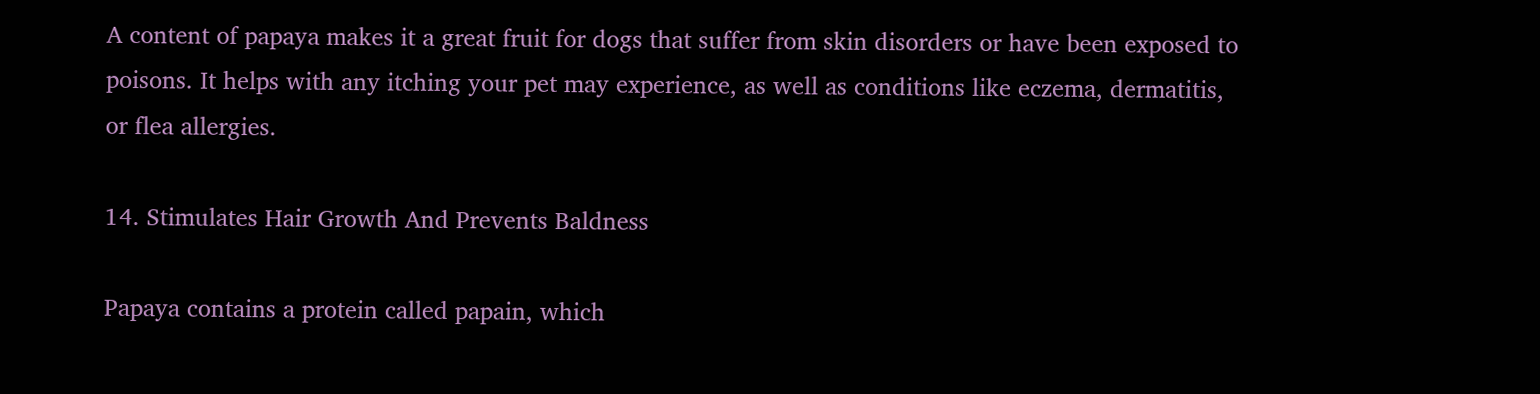A content of papaya makes it a great fruit for dogs that suffer from skin disorders or have been exposed to poisons. It helps with any itching your pet may experience, as well as conditions like eczema, dermatitis, or flea allergies.

14. Stimulates Hair Growth And Prevents Baldness

Papaya contains a protein called papain, which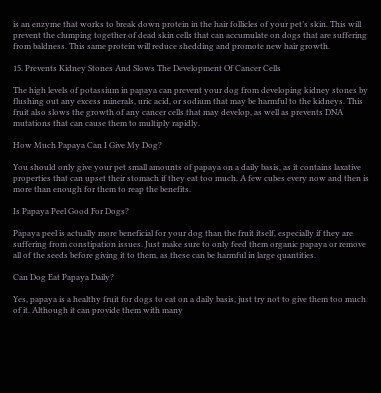is an enzyme that works to break down protein in the hair follicles of your pet’s skin. This will prevent the clumping together of dead skin cells that can accumulate on dogs that are suffering from baldness. This same protein will reduce shedding and promote new hair growth.

15. Prevents Kidney Stones And Slows The Development Of Cancer Cells

The high levels of potassium in papaya can prevent your dog from developing kidney stones by flushing out any excess minerals, uric acid, or sodium that may be harmful to the kidneys. This fruit also slows the growth of any cancer cells that may develop, as well as prevents DNA mutations that can cause them to multiply rapidly.

How Much Papaya Can I Give My Dog?

You should only give your pet small amounts of papaya on a daily basis, as it contains laxative properties that can upset their stomach if they eat too much. A few cubes every now and then is more than enough for them to reap the benefits.

Is Papaya Peel Good For Dogs?

Papaya peel is actually more beneficial for your dog than the fruit itself, especially if they are suffering from constipation issues. Just make sure to only feed them organic papaya or remove all of the seeds before giving it to them, as these can be harmful in large quantities.

Can Dog Eat Papaya Daily?

Yes, papaya is a healthy fruit for dogs to eat on a daily basis, just try not to give them too much of it. Although it can provide them with many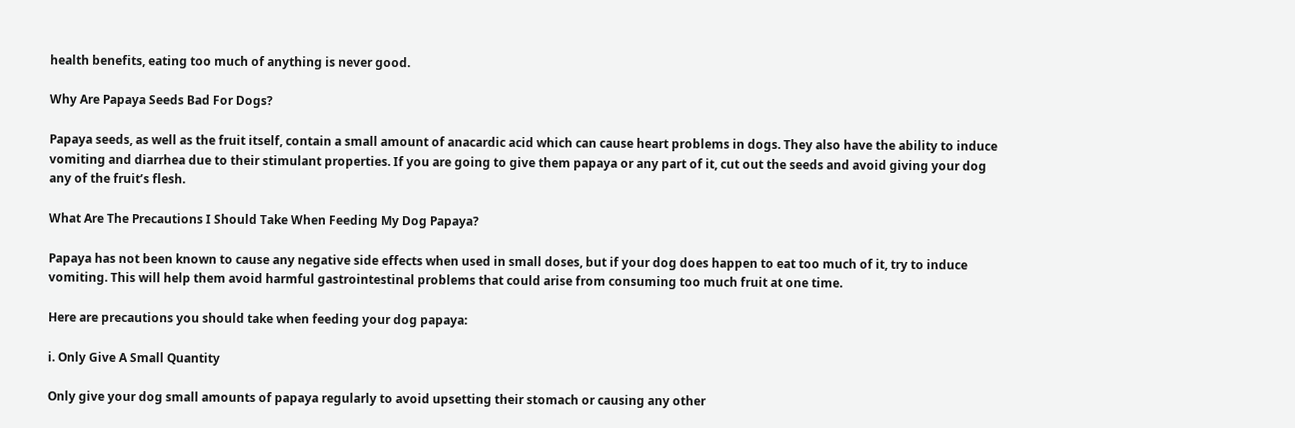health benefits, eating too much of anything is never good.

Why Are Papaya Seeds Bad For Dogs?

Papaya seeds, as well as the fruit itself, contain a small amount of anacardic acid which can cause heart problems in dogs. They also have the ability to induce vomiting and diarrhea due to their stimulant properties. If you are going to give them papaya or any part of it, cut out the seeds and avoid giving your dog any of the fruit’s flesh.

What Are The Precautions I Should Take When Feeding My Dog Papaya?

Papaya has not been known to cause any negative side effects when used in small doses, but if your dog does happen to eat too much of it, try to induce vomiting. This will help them avoid harmful gastrointestinal problems that could arise from consuming too much fruit at one time.

Here are precautions you should take when feeding your dog papaya:

i. Only Give A Small Quantity

Only give your dog small amounts of papaya regularly to avoid upsetting their stomach or causing any other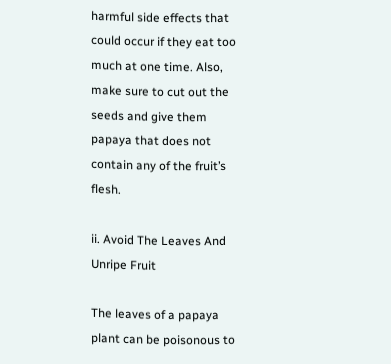harmful side effects that could occur if they eat too much at one time. Also, make sure to cut out the seeds and give them papaya that does not contain any of the fruit’s flesh.

ii. Avoid The Leaves And Unripe Fruit

The leaves of a papaya plant can be poisonous to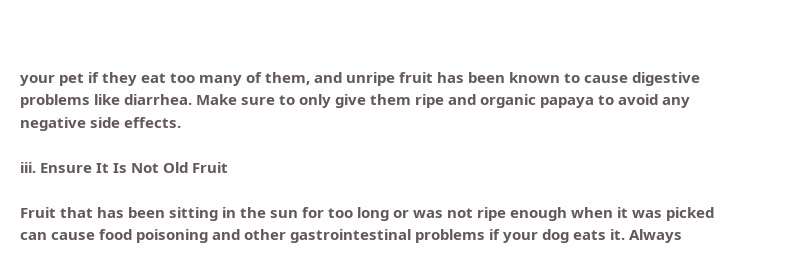your pet if they eat too many of them, and unripe fruit has been known to cause digestive problems like diarrhea. Make sure to only give them ripe and organic papaya to avoid any negative side effects.

iii. Ensure It Is Not Old Fruit

Fruit that has been sitting in the sun for too long or was not ripe enough when it was picked can cause food poisoning and other gastrointestinal problems if your dog eats it. Always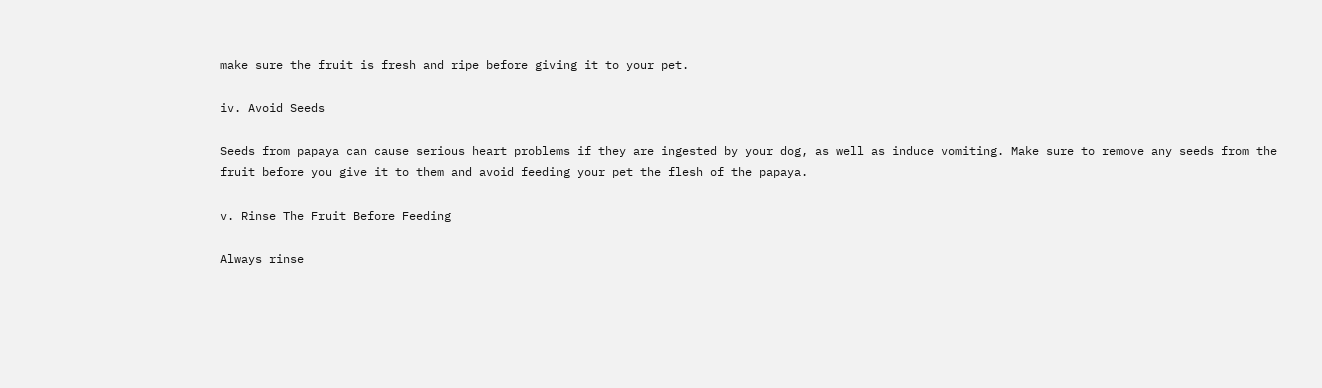make sure the fruit is fresh and ripe before giving it to your pet.

iv. Avoid Seeds

Seeds from papaya can cause serious heart problems if they are ingested by your dog, as well as induce vomiting. Make sure to remove any seeds from the fruit before you give it to them and avoid feeding your pet the flesh of the papaya.

v. Rinse The Fruit Before Feeding

Always rinse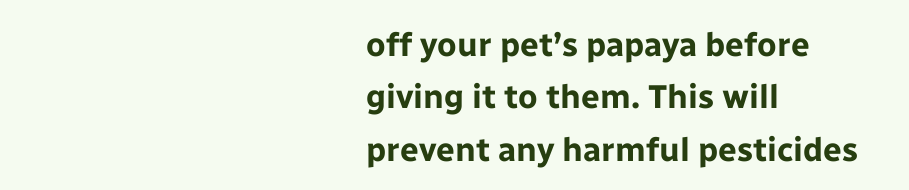off your pet’s papaya before giving it to them. This will prevent any harmful pesticides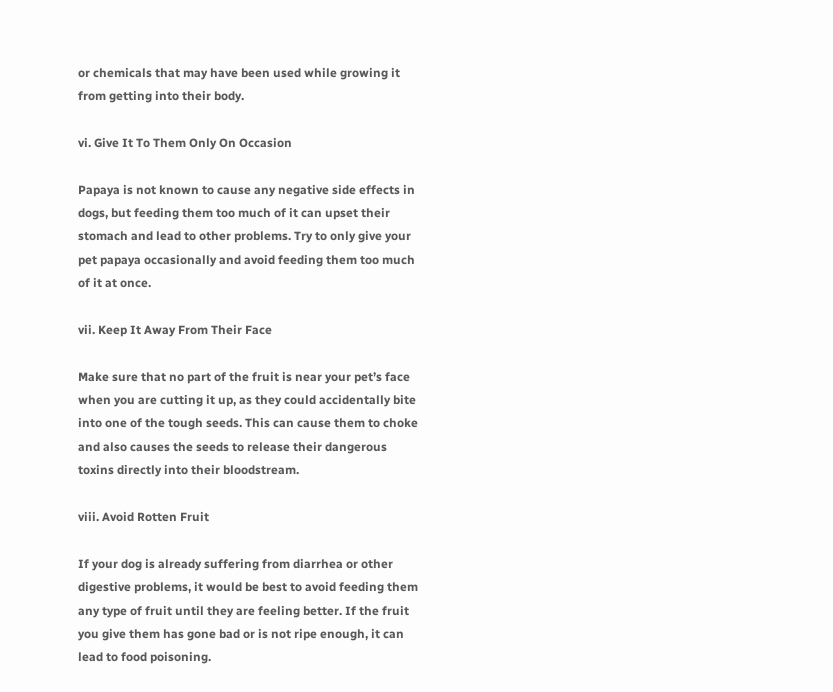or chemicals that may have been used while growing it from getting into their body.

vi. Give It To Them Only On Occasion

Papaya is not known to cause any negative side effects in dogs, but feeding them too much of it can upset their stomach and lead to other problems. Try to only give your pet papaya occasionally and avoid feeding them too much of it at once.

vii. Keep It Away From Their Face

Make sure that no part of the fruit is near your pet’s face when you are cutting it up, as they could accidentally bite into one of the tough seeds. This can cause them to choke and also causes the seeds to release their dangerous toxins directly into their bloodstream.

viii. Avoid Rotten Fruit

If your dog is already suffering from diarrhea or other digestive problems, it would be best to avoid feeding them any type of fruit until they are feeling better. If the fruit you give them has gone bad or is not ripe enough, it can lead to food poisoning.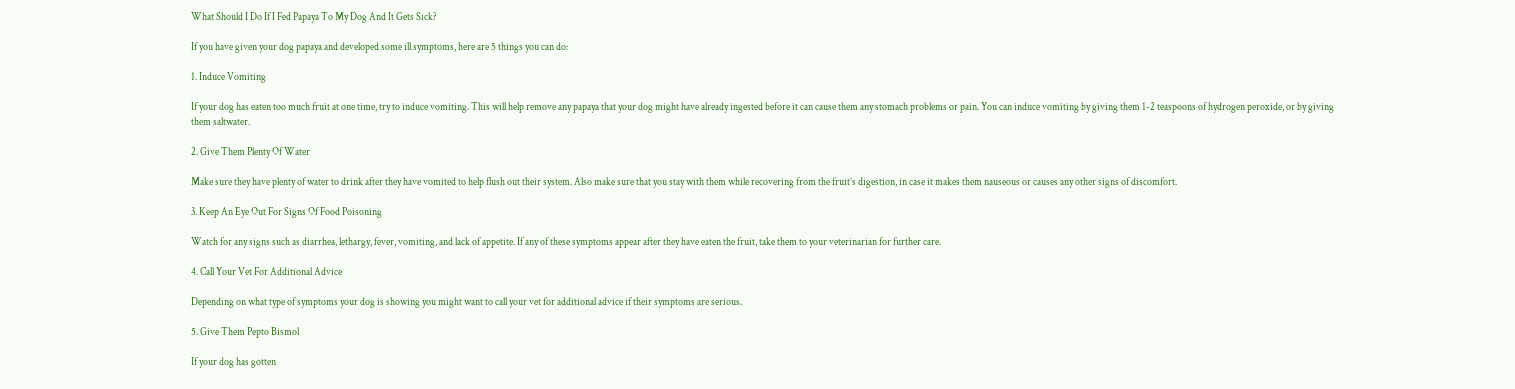What Should I Do If I Fed Papaya To My Dog And It Gets Sick?

If you have given your dog papaya and developed some ill symptoms, here are 5 things you can do:

1. Induce Vomiting

If your dog has eaten too much fruit at one time, try to induce vomiting. This will help remove any papaya that your dog might have already ingested before it can cause them any stomach problems or pain. You can induce vomiting by giving them 1-2 teaspoons of hydrogen peroxide, or by giving them saltwater.

2. Give Them Plenty Of Water

Make sure they have plenty of water to drink after they have vomited to help flush out their system. Also make sure that you stay with them while recovering from the fruit’s digestion, in case it makes them nauseous or causes any other signs of discomfort.

3. Keep An Eye Out For Signs Of Food Poisoning

Watch for any signs such as diarrhea, lethargy, fever, vomiting, and lack of appetite. If any of these symptoms appear after they have eaten the fruit, take them to your veterinarian for further care.

4. Call Your Vet For Additional Advice

Depending on what type of symptoms your dog is showing you might want to call your vet for additional advice if their symptoms are serious.

5. Give Them Pepto Bismol

If your dog has gotten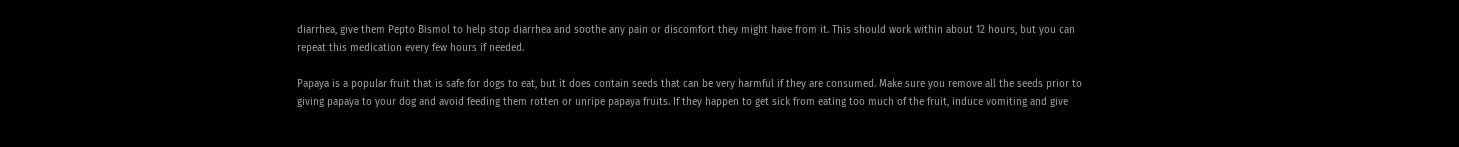diarrhea, give them Pepto Bismol to help stop diarrhea and soothe any pain or discomfort they might have from it. This should work within about 12 hours, but you can repeat this medication every few hours if needed.

Papaya is a popular fruit that is safe for dogs to eat, but it does contain seeds that can be very harmful if they are consumed. Make sure you remove all the seeds prior to giving papaya to your dog and avoid feeding them rotten or unripe papaya fruits. If they happen to get sick from eating too much of the fruit, induce vomiting and give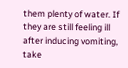them plenty of water. If they are still feeling ill after inducing vomiting, take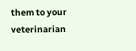them to your veterinarian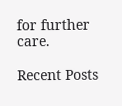for further care.

Recent Posts